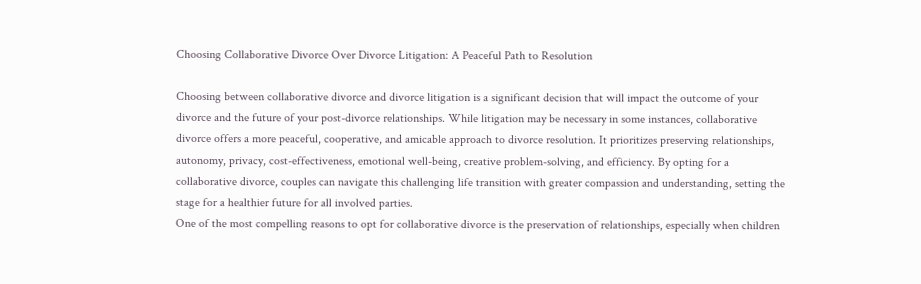Choosing Collaborative Divorce Over Divorce Litigation: A Peaceful Path to Resolution

Choosing between collaborative divorce and divorce litigation is a significant decision that will impact the outcome of your divorce and the future of your post-divorce relationships. While litigation may be necessary in some instances, collaborative divorce offers a more peaceful, cooperative, and amicable approach to divorce resolution. It prioritizes preserving relationships, autonomy, privacy, cost-effectiveness, emotional well-being, creative problem-solving, and efficiency. By opting for a collaborative divorce, couples can navigate this challenging life transition with greater compassion and understanding, setting the stage for a healthier future for all involved parties.
One of the most compelling reasons to opt for collaborative divorce is the preservation of relationships, especially when children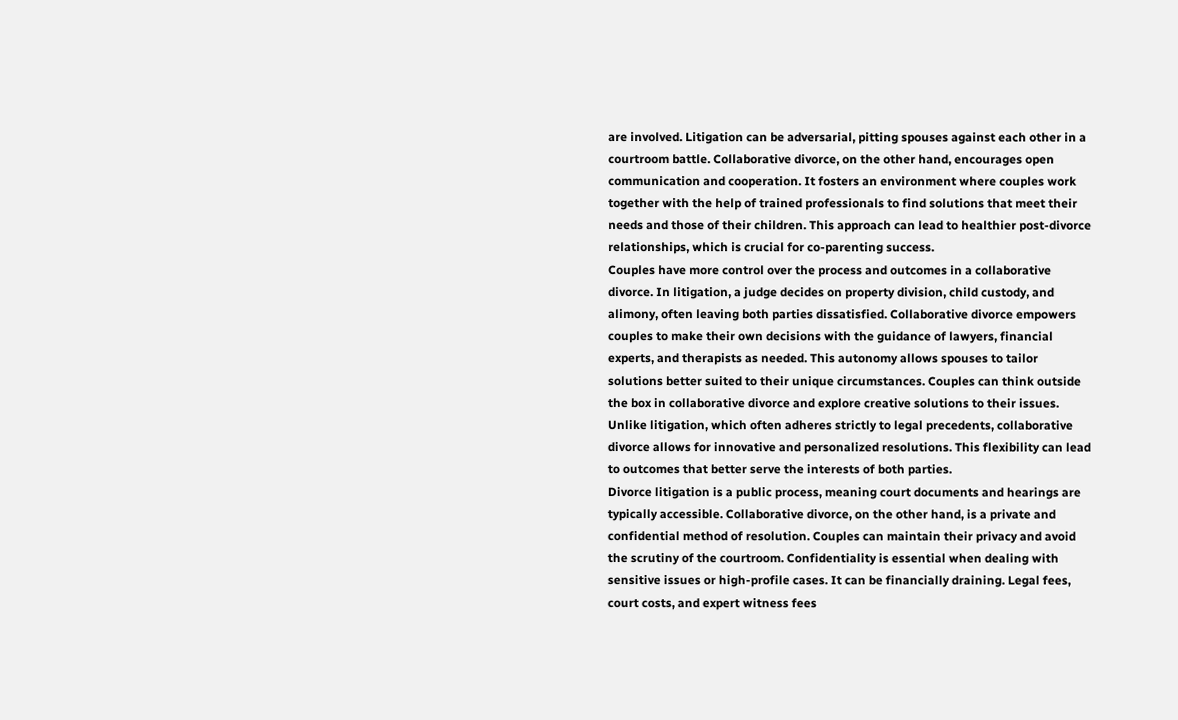are involved. Litigation can be adversarial, pitting spouses against each other in a courtroom battle. Collaborative divorce, on the other hand, encourages open communication and cooperation. It fosters an environment where couples work together with the help of trained professionals to find solutions that meet their needs and those of their children. This approach can lead to healthier post-divorce relationships, which is crucial for co-parenting success.
Couples have more control over the process and outcomes in a collaborative divorce. In litigation, a judge decides on property division, child custody, and alimony, often leaving both parties dissatisfied. Collaborative divorce empowers couples to make their own decisions with the guidance of lawyers, financial experts, and therapists as needed. This autonomy allows spouses to tailor solutions better suited to their unique circumstances. Couples can think outside the box in collaborative divorce and explore creative solutions to their issues. Unlike litigation, which often adheres strictly to legal precedents, collaborative divorce allows for innovative and personalized resolutions. This flexibility can lead to outcomes that better serve the interests of both parties.
Divorce litigation is a public process, meaning court documents and hearings are typically accessible. Collaborative divorce, on the other hand, is a private and confidential method of resolution. Couples can maintain their privacy and avoid the scrutiny of the courtroom. Confidentiality is essential when dealing with sensitive issues or high-profile cases. It can be financially draining. Legal fees, court costs, and expert witness fees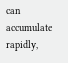can accumulate rapidly,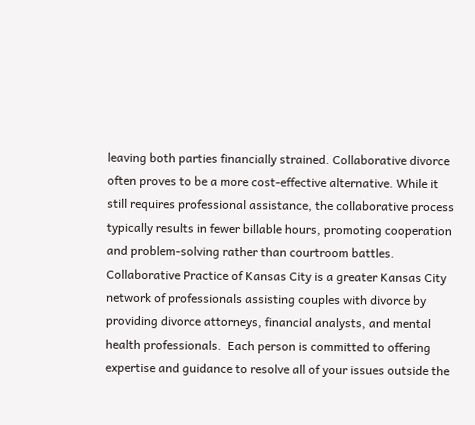leaving both parties financially strained. Collaborative divorce often proves to be a more cost-effective alternative. While it still requires professional assistance, the collaborative process typically results in fewer billable hours, promoting cooperation and problem-solving rather than courtroom battles.
Collaborative Practice of Kansas City is a greater Kansas City network of professionals assisting couples with divorce by providing divorce attorneys, financial analysts, and mental health professionals.  Each person is committed to offering expertise and guidance to resolve all of your issues outside the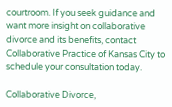courtroom. If you seek guidance and want more insight on collaborative divorce and its benefits, contact Collaborative Practice of Kansas City to schedule your consultation today.

Collaborative Divorce,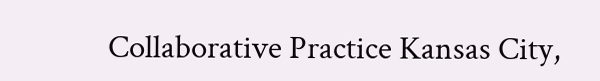Collaborative Practice Kansas City,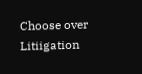Choose over Litiigation